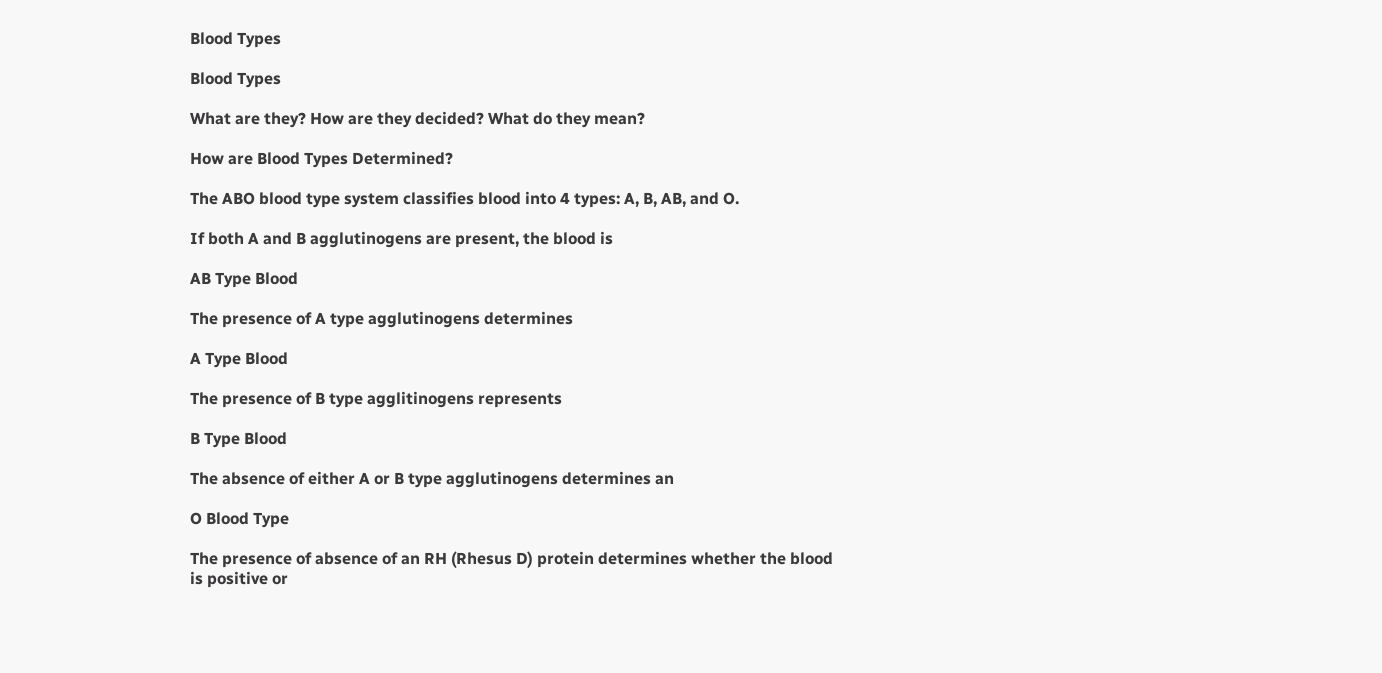Blood Types

Blood Types

What are they? How are they decided? What do they mean?

How are Blood Types Determined?

The ABO blood type system classifies blood into 4 types: A, B, AB, and O.

If both A and B agglutinogens are present, the blood is

AB Type Blood

The presence of A type agglutinogens determines

A Type Blood

The presence of B type agglitinogens represents

B Type Blood

The absence of either A or B type agglutinogens determines an

O Blood Type

The presence of absence of an RH (Rhesus D) protein determines whether the blood is positive or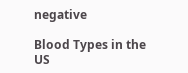negative

Blood Types in the US